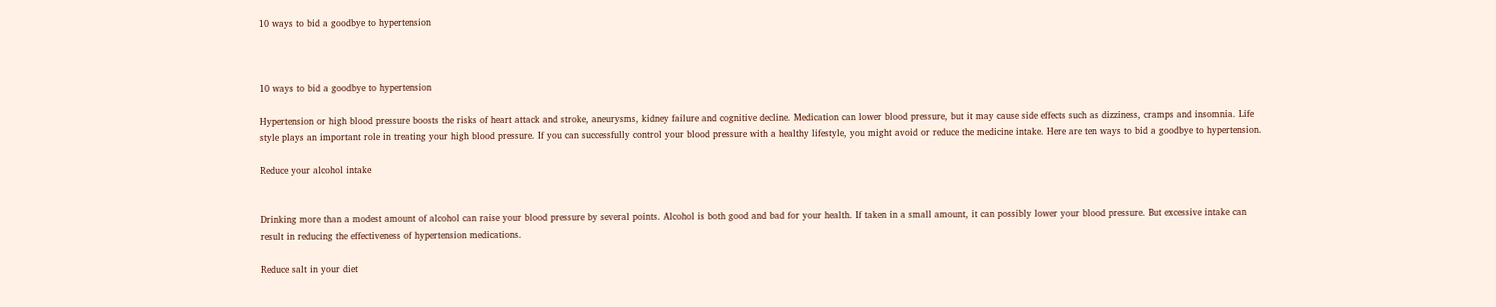10 ways to bid a goodbye to hypertension



10 ways to bid a goodbye to hypertension

Hypertension or high blood pressure boosts the risks of heart attack and stroke, aneurysms, kidney failure and cognitive decline. Medication can lower blood pressure, but it may cause side effects such as dizziness, cramps and insomnia. Life style plays an important role in treating your high blood pressure. If you can successfully control your blood pressure with a healthy lifestyle, you might avoid or reduce the medicine intake. Here are ten ways to bid a goodbye to hypertension.

Reduce your alcohol intake


Drinking more than a modest amount of alcohol can raise your blood pressure by several points. Alcohol is both good and bad for your health. If taken in a small amount, it can possibly lower your blood pressure. But excessive intake can result in reducing the effectiveness of hypertension medications.

Reduce salt in your diet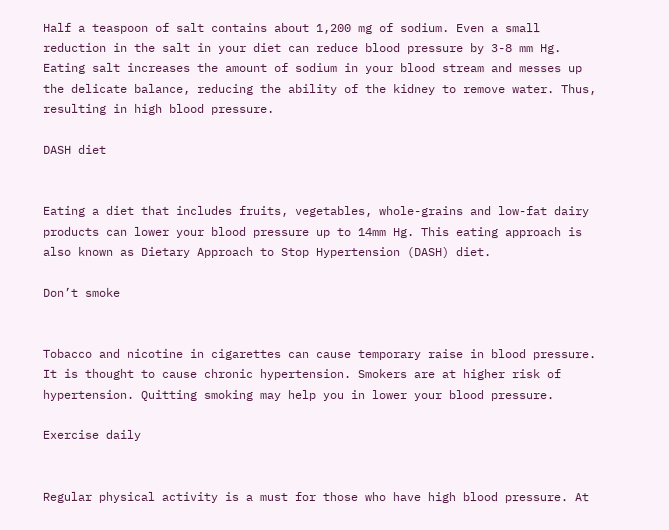Half a teaspoon of salt contains about 1,200 mg of sodium. Even a small reduction in the salt in your diet can reduce blood pressure by 3-8 mm Hg. Eating salt increases the amount of sodium in your blood stream and messes up the delicate balance, reducing the ability of the kidney to remove water. Thus, resulting in high blood pressure.

DASH diet


Eating a diet that includes fruits, vegetables, whole-grains and low-fat dairy products can lower your blood pressure up to 14mm Hg. This eating approach is also known as Dietary Approach to Stop Hypertension (DASH) diet.

Don’t smoke


Tobacco and nicotine in cigarettes can cause temporary raise in blood pressure. It is thought to cause chronic hypertension. Smokers are at higher risk of hypertension. Quitting smoking may help you in lower your blood pressure.

Exercise daily


Regular physical activity is a must for those who have high blood pressure. At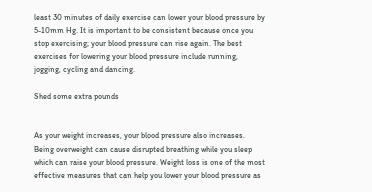least 30 minutes of daily exercise can lower your blood pressure by 5-10mm Hg. It is important to be consistent because once you stop exercising; your blood pressure can rise again. The best exercises for lowering your blood pressure include running, jogging, cycling and dancing.

Shed some extra pounds


As your weight increases, your blood pressure also increases. Being overweight can cause disrupted breathing while you sleep which can raise your blood pressure. Weight loss is one of the most effective measures that can help you lower your blood pressure as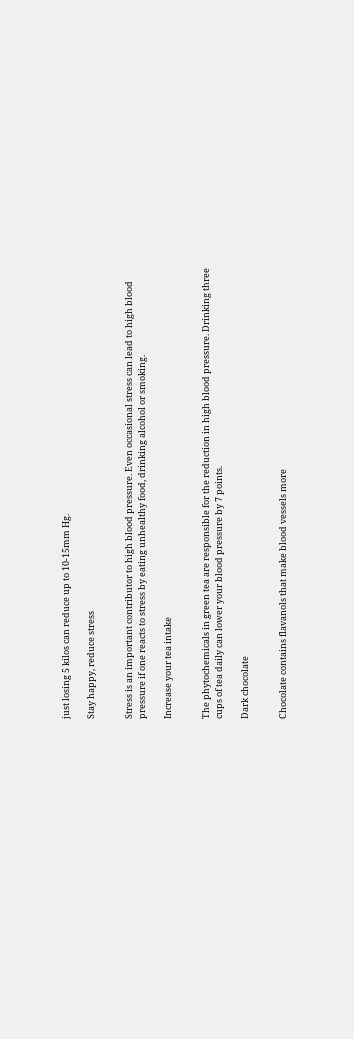just losing 5 kilos can reduce up to 10-15mm Hg.

Stay happy, reduce stress


Stress is an important contributor to high blood pressure. Even occasional stress can lead to high blood pressure if one reacts to stress by eating unhealthy food, drinking alcohol or smoking.

Increase your tea intake


The phytochemicals in green tea are responsible for the reduction in high blood pressure. Drinking three cups of tea daily can lower your blood pressure by 7 points.

Dark chocolate


Chocolate contains flavanols that make blood vessels more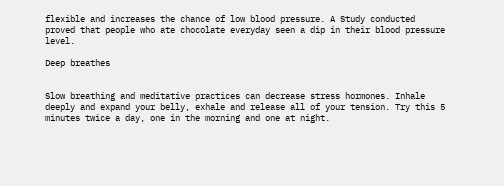flexible and increases the chance of low blood pressure. A Study conducted proved that people who ate chocolate everyday seen a dip in their blood pressure level.

Deep breathes


Slow breathing and meditative practices can decrease stress hormones. Inhale deeply and expand your belly, exhale and release all of your tension. Try this 5 minutes twice a day, one in the morning and one at night.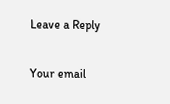Leave a Reply

Your email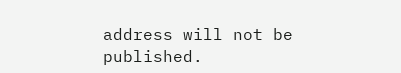address will not be published.